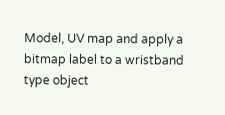Model, UV map and apply a bitmap label to a wristband type object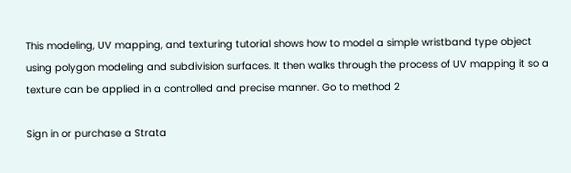This modeling, UV mapping, and texturing tutorial shows how to model a simple wristband type object using polygon modeling and subdivision surfaces. It then walks through the process of UV mapping it so a texture can be applied in a controlled and precise manner. Go to method 2

Sign in or purchase a Strata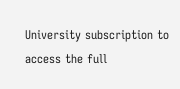University subscription to access the full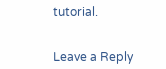tutorial.


Leave a Reply